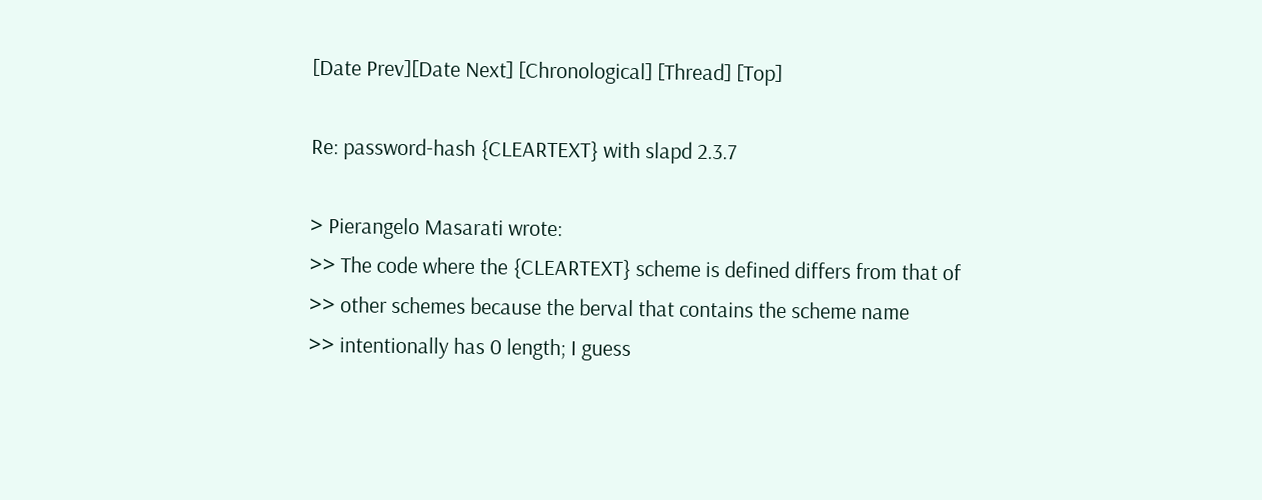[Date Prev][Date Next] [Chronological] [Thread] [Top]

Re: password-hash {CLEARTEXT} with slapd 2.3.7

> Pierangelo Masarati wrote:
>> The code where the {CLEARTEXT} scheme is defined differs from that of
>> other schemes because the berval that contains the scheme name
>> intentionally has 0 length; I guess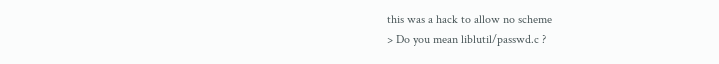this was a hack to allow no scheme
> Do you mean liblutil/passwd.c ?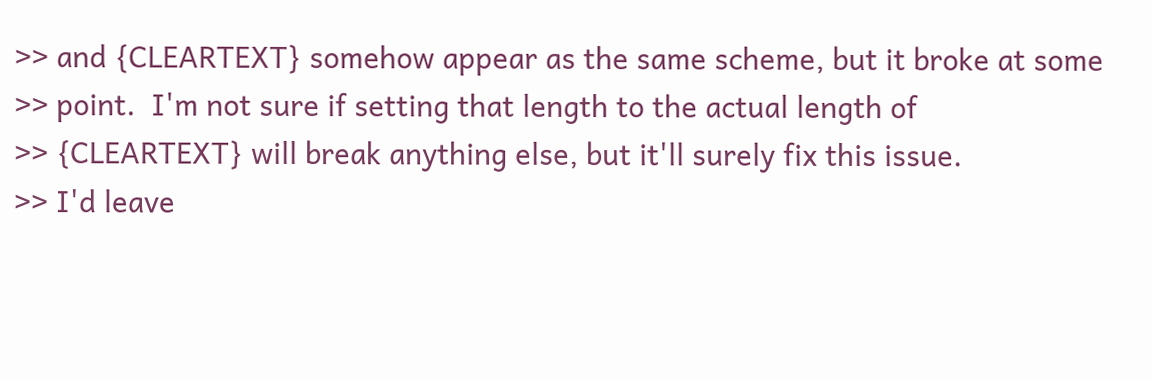>> and {CLEARTEXT} somehow appear as the same scheme, but it broke at some
>> point.  I'm not sure if setting that length to the actual length of
>> {CLEARTEXT} will break anything else, but it'll surely fix this issue.
>> I'd leave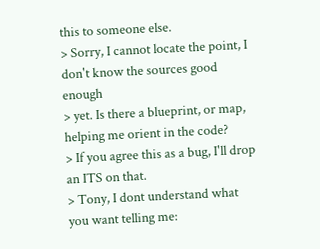this to someone else.
> Sorry, I cannot locate the point, I don't know the sources good enough
> yet. Is there a blueprint, or map, helping me orient in the code?
> If you agree this as a bug, I'll drop an ITS on that.
> Tony, I dont understand what you want telling me: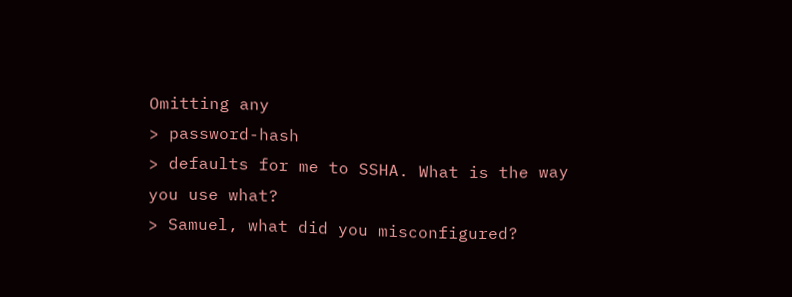Omitting any
> password-hash
> defaults for me to SSHA. What is the way you use what?
> Samuel, what did you misconfigured?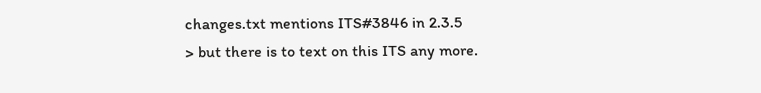changes.txt mentions ITS#3846 in 2.3.5
> but there is to text on this ITS any more.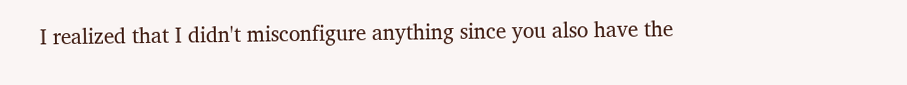I realized that I didn't misconfigure anything since you also have the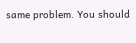same problem. You should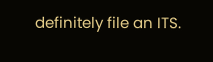definitely file an ITS.